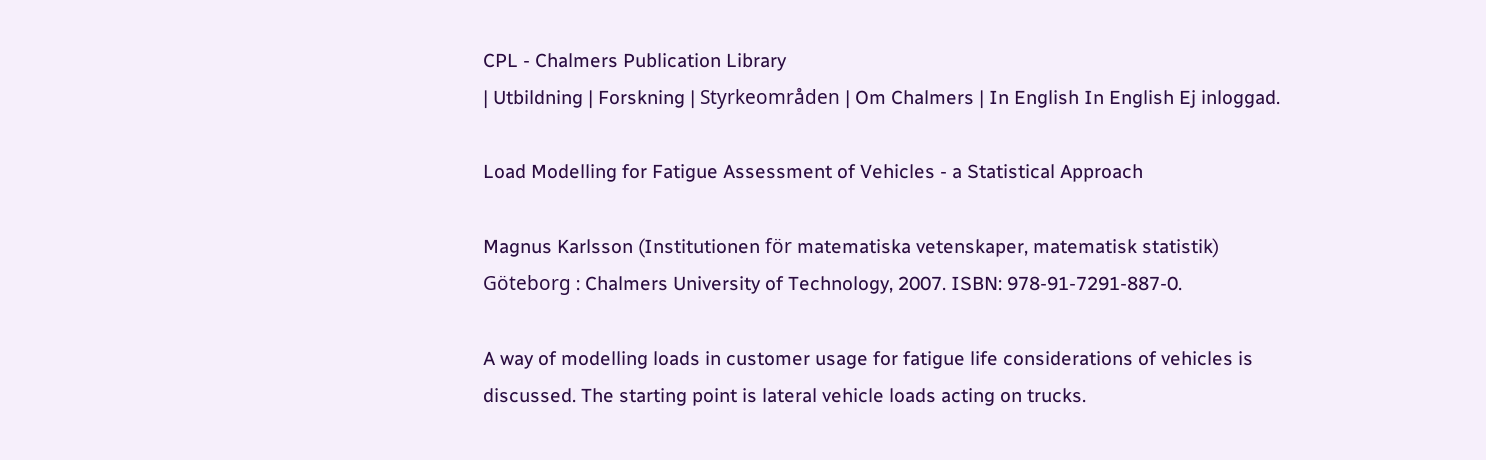CPL - Chalmers Publication Library
| Utbildning | Forskning | Styrkeområden | Om Chalmers | In English In English Ej inloggad.

Load Modelling for Fatigue Assessment of Vehicles - a Statistical Approach

Magnus Karlsson (Institutionen för matematiska vetenskaper, matematisk statistik)
Göteborg : Chalmers University of Technology, 2007. ISBN: 978-91-7291-887-0.

A way of modelling loads in customer usage for fatigue life considerations of vehicles is discussed. The starting point is lateral vehicle loads acting on trucks.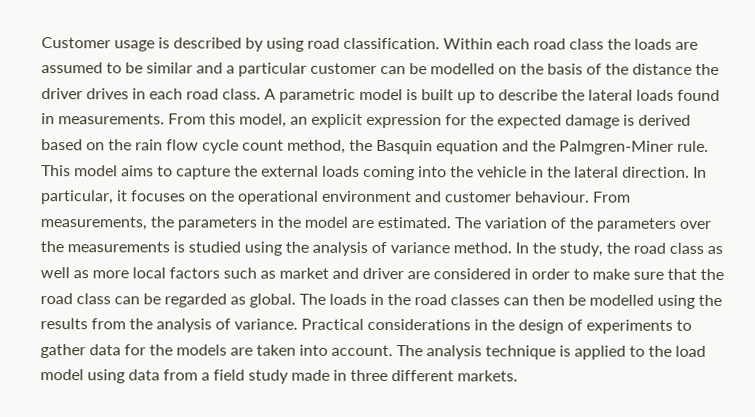Customer usage is described by using road classification. Within each road class the loads are assumed to be similar and a particular customer can be modelled on the basis of the distance the driver drives in each road class. A parametric model is built up to describe the lateral loads found in measurements. From this model, an explicit expression for the expected damage is derived based on the rain flow cycle count method, the Basquin equation and the Palmgren-Miner rule. This model aims to capture the external loads coming into the vehicle in the lateral direction. In particular, it focuses on the operational environment and customer behaviour. From measurements, the parameters in the model are estimated. The variation of the parameters over the measurements is studied using the analysis of variance method. In the study, the road class as well as more local factors such as market and driver are considered in order to make sure that the road class can be regarded as global. The loads in the road classes can then be modelled using the results from the analysis of variance. Practical considerations in the design of experiments to gather data for the models are taken into account. The analysis technique is applied to the load model using data from a field study made in three different markets.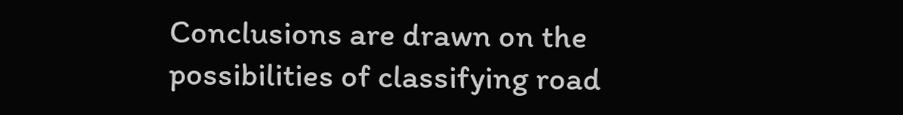Conclusions are drawn on the possibilities of classifying road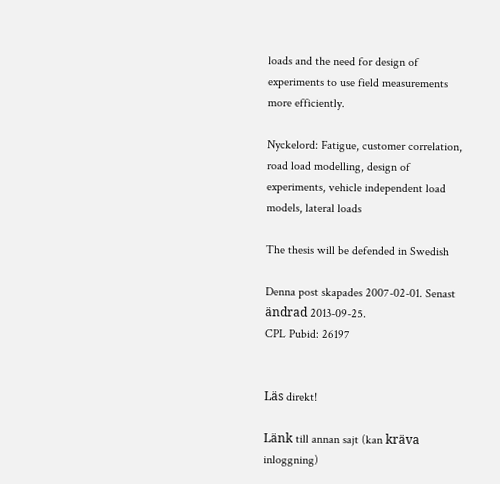loads and the need for design of experiments to use field measurements more efficiently.

Nyckelord: Fatigue, customer correlation, road load modelling, design of experiments, vehicle independent load models, lateral loads

The thesis will be defended in Swedish

Denna post skapades 2007-02-01. Senast ändrad 2013-09-25.
CPL Pubid: 26197


Läs direkt!

Länk till annan sajt (kan kräva inloggning)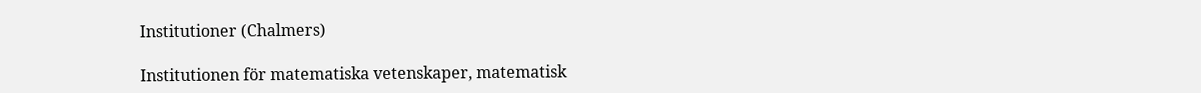Institutioner (Chalmers)

Institutionen för matematiska vetenskaper, matematisk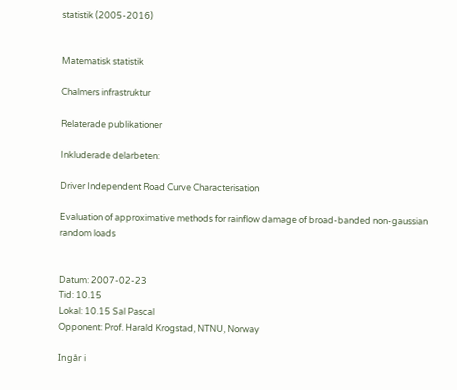statistik (2005-2016)


Matematisk statistik

Chalmers infrastruktur

Relaterade publikationer

Inkluderade delarbeten:

Driver Independent Road Curve Characterisation

Evaluation of approximative methods for rainflow damage of broad-banded non-gaussian random loads


Datum: 2007-02-23
Tid: 10.15
Lokal: 10.15 Sal Pascal
Opponent: Prof. Harald Krogstad, NTNU, Norway

Ingår i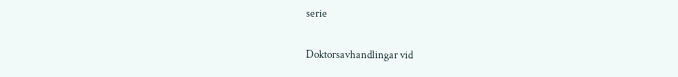serie

Doktorsavhandlingar vid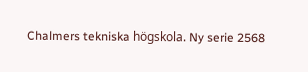Chalmers tekniska högskola. Ny serie 2568